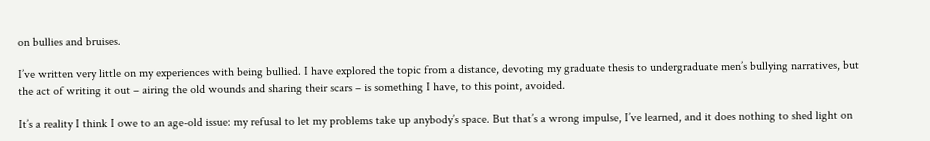on bullies and bruises.

I’ve written very little on my experiences with being bullied. I have explored the topic from a distance, devoting my graduate thesis to undergraduate men’s bullying narratives, but the act of writing it out – airing the old wounds and sharing their scars – is something I have, to this point, avoided.

It’s a reality I think I owe to an age-old issue: my refusal to let my problems take up anybody’s space. But that’s a wrong impulse, I’ve learned, and it does nothing to shed light on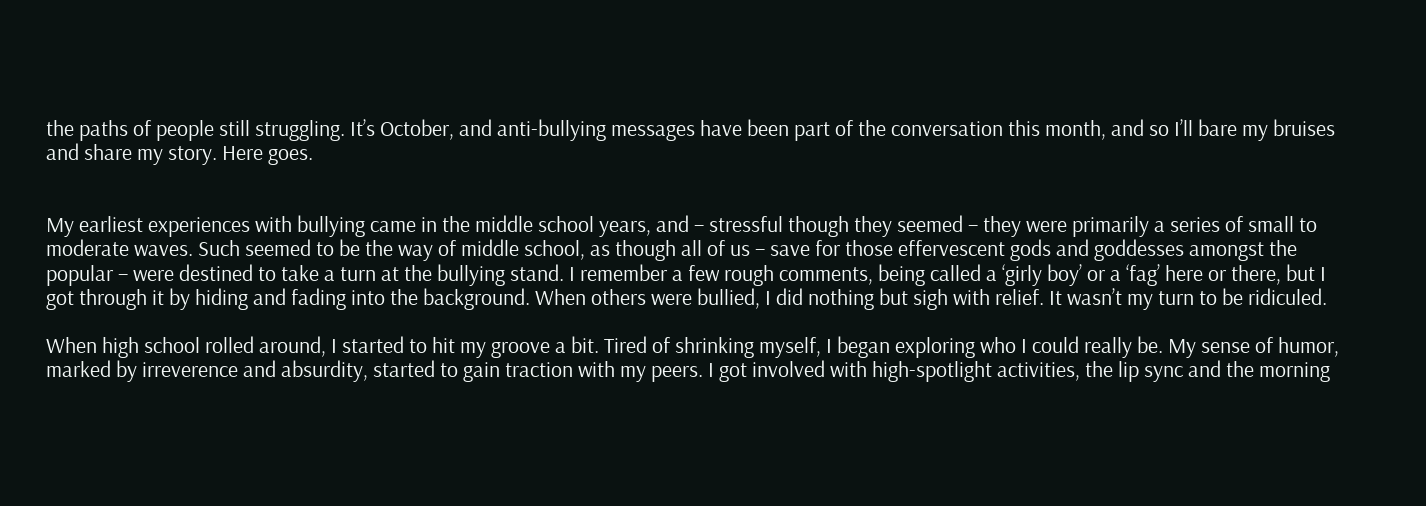the paths of people still struggling. It’s October, and anti-bullying messages have been part of the conversation this month, and so I’ll bare my bruises and share my story. Here goes.


My earliest experiences with bullying came in the middle school years, and – stressful though they seemed – they were primarily a series of small to moderate waves. Such seemed to be the way of middle school, as though all of us – save for those effervescent gods and goddesses amongst the popular – were destined to take a turn at the bullying stand. I remember a few rough comments, being called a ‘girly boy’ or a ‘fag’ here or there, but I got through it by hiding and fading into the background. When others were bullied, I did nothing but sigh with relief. It wasn’t my turn to be ridiculed.

When high school rolled around, I started to hit my groove a bit. Tired of shrinking myself, I began exploring who I could really be. My sense of humor, marked by irreverence and absurdity, started to gain traction with my peers. I got involved with high-spotlight activities, the lip sync and the morning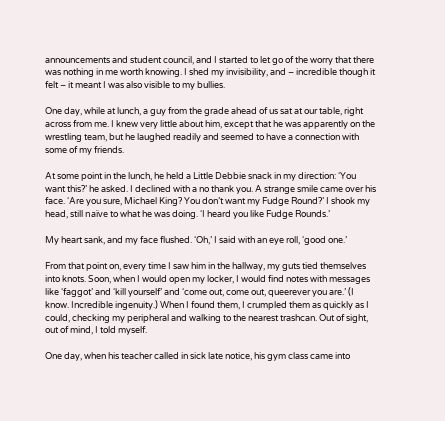announcements and student council, and I started to let go of the worry that there was nothing in me worth knowing. I shed my invisibility, and – incredible though it felt – it meant I was also visible to my bullies.

One day, while at lunch, a guy from the grade ahead of us sat at our table, right across from me. I knew very little about him, except that he was apparently on the wrestling team, but he laughed readily and seemed to have a connection with some of my friends.

At some point in the lunch, he held a Little Debbie snack in my direction: ‘You want this?’ he asked. I declined with a no thank you. A strange smile came over his face. ‘Are you sure, Michael King? You don’t want my Fudge Round?’ I shook my head, still naïve to what he was doing. ‘I heard you like Fudge Rounds.’

My heart sank, and my face flushed. ‘Oh,’ I said with an eye roll, ‘good one.’

From that point on, every time I saw him in the hallway, my guts tied themselves into knots. Soon, when I would open my locker, I would find notes with messages like ‘faggot’ and ‘kill yourself’ and ‘come out, come out, queerever you are.’ (I know. Incredible ingenuity.) When I found them, I crumpled them as quickly as I could, checking my peripheral and walking to the nearest trashcan. Out of sight, out of mind, I told myself.

One day, when his teacher called in sick late notice, his gym class came into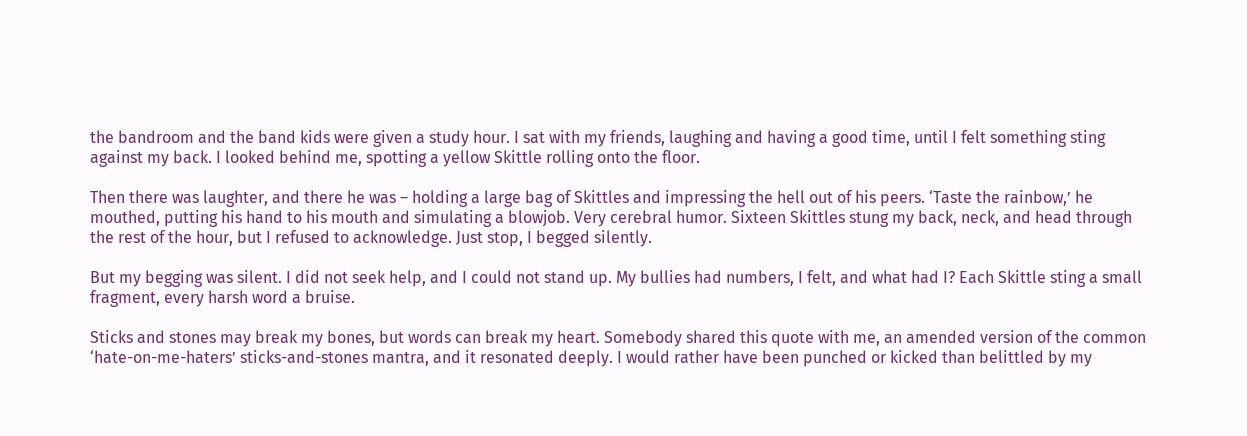the bandroom and the band kids were given a study hour. I sat with my friends, laughing and having a good time, until I felt something sting against my back. I looked behind me, spotting a yellow Skittle rolling onto the floor.

Then there was laughter, and there he was – holding a large bag of Skittles and impressing the hell out of his peers. ‘Taste the rainbow,’ he mouthed, putting his hand to his mouth and simulating a blowjob. Very cerebral humor. Sixteen Skittles stung my back, neck, and head through the rest of the hour, but I refused to acknowledge. Just stop, I begged silently.

But my begging was silent. I did not seek help, and I could not stand up. My bullies had numbers, I felt, and what had I? Each Skittle sting a small fragment, every harsh word a bruise.

Sticks and stones may break my bones, but words can break my heart. Somebody shared this quote with me, an amended version of the common ‘hate-on-me-haters’ sticks-and-stones mantra, and it resonated deeply. I would rather have been punched or kicked than belittled by my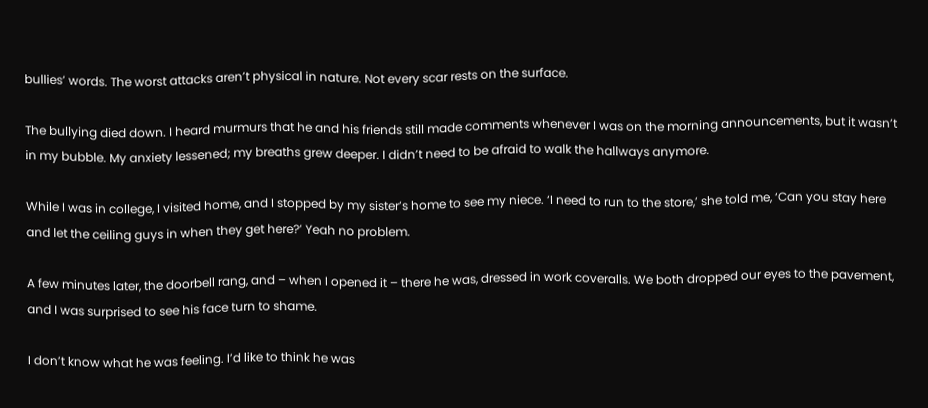bullies’ words. The worst attacks aren’t physical in nature. Not every scar rests on the surface.

The bullying died down. I heard murmurs that he and his friends still made comments whenever I was on the morning announcements, but it wasn’t in my bubble. My anxiety lessened; my breaths grew deeper. I didn’t need to be afraid to walk the hallways anymore.

While I was in college, I visited home, and I stopped by my sister’s home to see my niece. ‘I need to run to the store,’ she told me, ‘Can you stay here and let the ceiling guys in when they get here?’ Yeah no problem.

A few minutes later, the doorbell rang, and – when I opened it – there he was, dressed in work coveralls. We both dropped our eyes to the pavement, and I was surprised to see his face turn to shame.

I don’t know what he was feeling. I’d like to think he was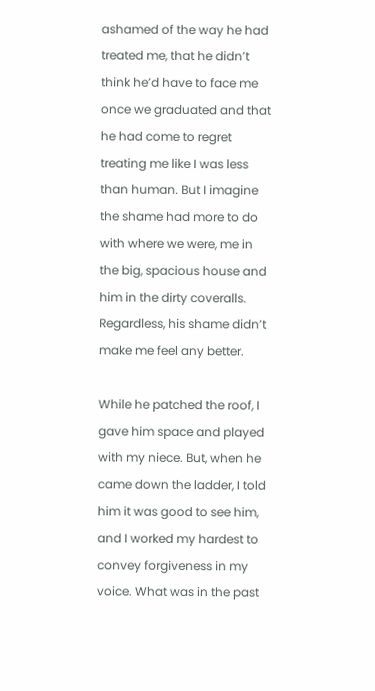ashamed of the way he had treated me, that he didn’t think he’d have to face me once we graduated and that he had come to regret treating me like I was less than human. But I imagine the shame had more to do with where we were, me in the big, spacious house and him in the dirty coveralls. Regardless, his shame didn’t make me feel any better.

While he patched the roof, I gave him space and played with my niece. But, when he came down the ladder, I told him it was good to see him, and I worked my hardest to convey forgiveness in my voice. What was in the past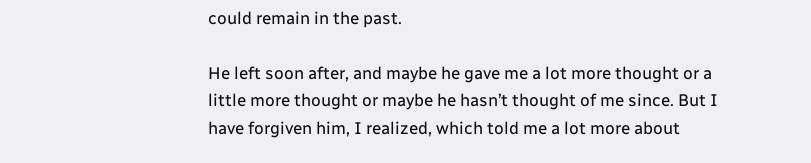could remain in the past.

He left soon after, and maybe he gave me a lot more thought or a little more thought or maybe he hasn’t thought of me since. But I have forgiven him, I realized, which told me a lot more about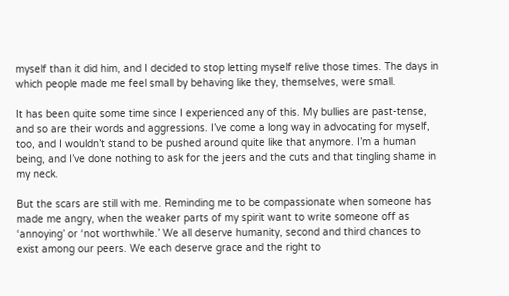myself than it did him, and I decided to stop letting myself relive those times. The days in which people made me feel small by behaving like they, themselves, were small.

It has been quite some time since I experienced any of this. My bullies are past-tense, and so are their words and aggressions. I’ve come a long way in advocating for myself, too, and I wouldn’t stand to be pushed around quite like that anymore. I’m a human being, and I’ve done nothing to ask for the jeers and the cuts and that tingling shame in my neck.

But the scars are still with me. Reminding me to be compassionate when someone has made me angry, when the weaker parts of my spirit want to write someone off as ‘annoying’ or ‘not worthwhile.’ We all deserve humanity, second and third chances to exist among our peers. We each deserve grace and the right to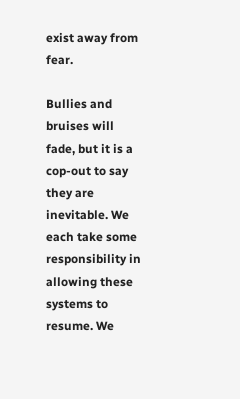exist away from fear.

Bullies and bruises will fade, but it is a cop-out to say they are inevitable. We each take some responsibility in allowing these systems to resume. We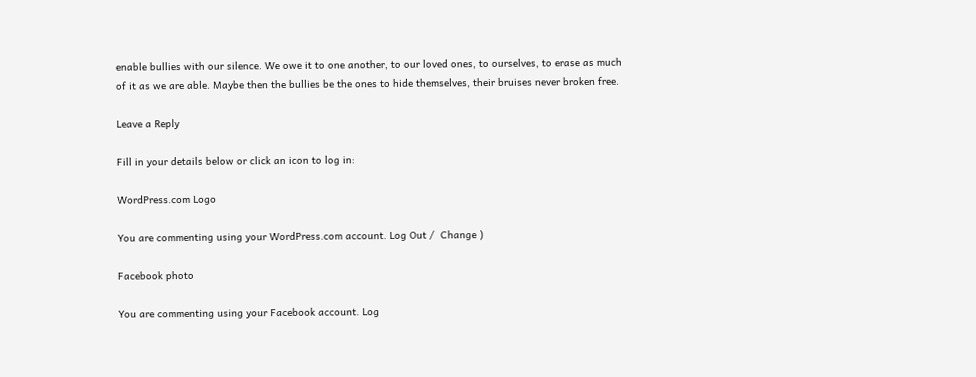enable bullies with our silence. We owe it to one another, to our loved ones, to ourselves, to erase as much of it as we are able. Maybe then the bullies be the ones to hide themselves, their bruises never broken free.

Leave a Reply

Fill in your details below or click an icon to log in:

WordPress.com Logo

You are commenting using your WordPress.com account. Log Out /  Change )

Facebook photo

You are commenting using your Facebook account. Log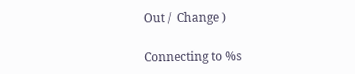Out /  Change )

Connecting to %s